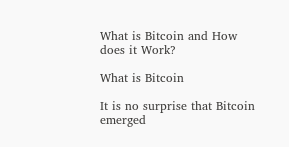What is Bitcoin and How does it Work?

What is Bitcoin

It is no surprise that Bitcoin emerged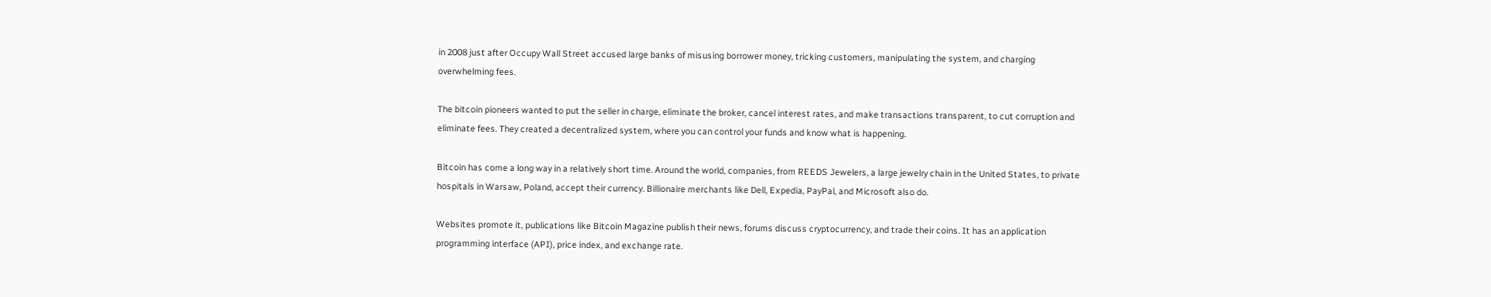in 2008 just after Occupy Wall Street accused large banks of misusing borrower money, tricking customers, manipulating the system, and charging overwhelming fees.

The bitcoin pioneers wanted to put the seller in charge, eliminate the broker, cancel interest rates, and make transactions transparent, to cut corruption and eliminate fees. They created a decentralized system, where you can control your funds and know what is happening.

Bitcoin has come a long way in a relatively short time. Around the world, companies, from REEDS Jewelers, a large jewelry chain in the United States, to private hospitals in Warsaw, Poland, accept their currency. Billionaire merchants like Dell, Expedia, PayPal, and Microsoft also do.

Websites promote it, publications like Bitcoin Magazine publish their news, forums discuss cryptocurrency, and trade their coins. It has an application programming interface (API), price index, and exchange rate.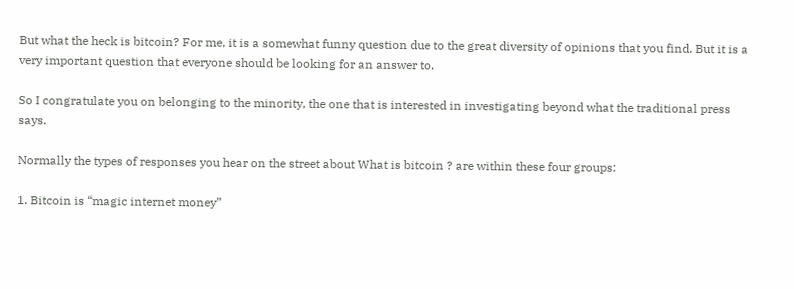But what the heck is bitcoin? For me, it is a somewhat funny question due to the great diversity of opinions that you find. But it is a very important question that everyone should be looking for an answer to.

So I congratulate you on belonging to the minority, the one that is interested in investigating beyond what the traditional press says.

Normally the types of responses you hear on the street about What is bitcoin ? are within these four groups:

1. Bitcoin is “magic internet money”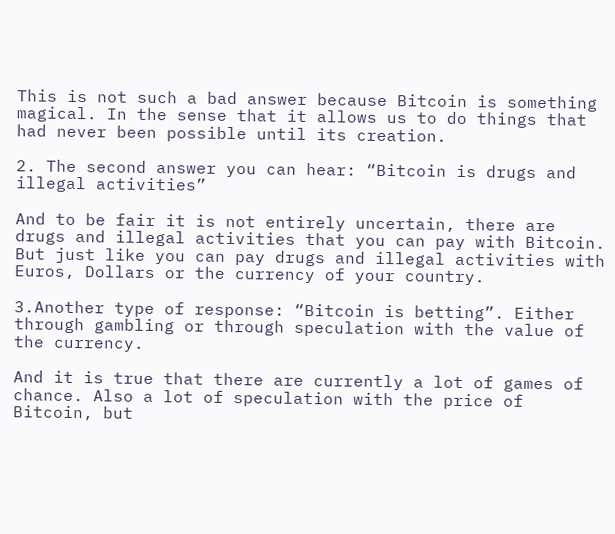This is not such a bad answer because Bitcoin is something magical. In the sense that it allows us to do things that had never been possible until its creation.

2. The second answer you can hear: “Bitcoin is drugs and illegal activities”

And to be fair it is not entirely uncertain, there are drugs and illegal activities that you can pay with Bitcoin. But just like you can pay drugs and illegal activities with Euros, Dollars or the currency of your country.

3.Another type of response: “Bitcoin is betting”. Either through gambling or through speculation with the value of the currency.

And it is true that there are currently a lot of games of chance. Also a lot of speculation with the price of Bitcoin, but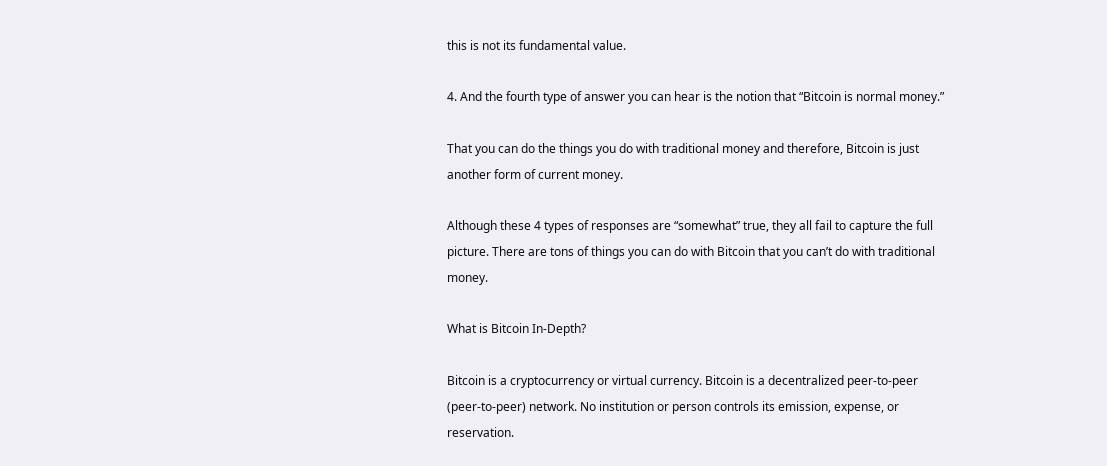this is not its fundamental value.

4. And the fourth type of answer you can hear is the notion that “Bitcoin is normal money.”

That you can do the things you do with traditional money and therefore, Bitcoin is just another form of current money.

Although these 4 types of responses are “somewhat” true, they all fail to capture the full picture. There are tons of things you can do with Bitcoin that you can’t do with traditional money.

What is Bitcoin In-Depth?

Bitcoin is a cryptocurrency or virtual currency. Bitcoin is a decentralized peer-to-peer (peer-to-peer) network. No institution or person controls its emission, expense, or reservation.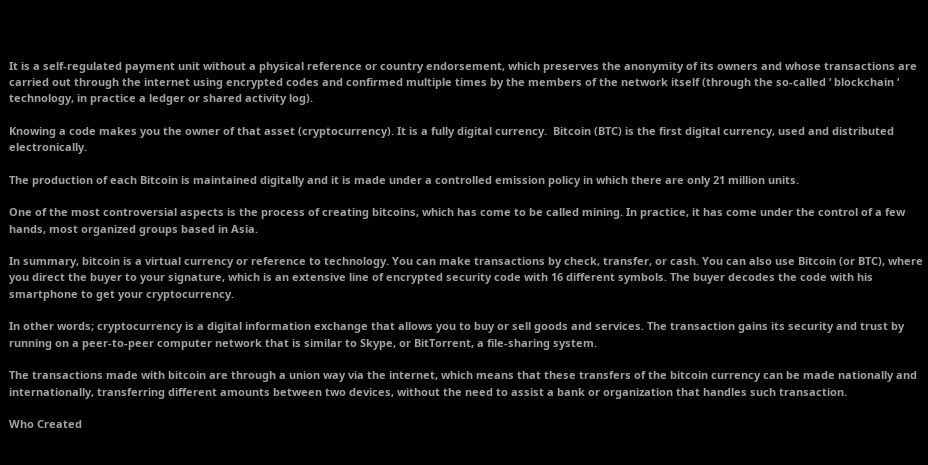It is a self-regulated payment unit without a physical reference or country endorsement, which preserves the anonymity of its owners and whose transactions are carried out through the internet using encrypted codes and confirmed multiple times by the members of the network itself (through the so-called ‘ blockchain ‘ technology, in practice a ledger or shared activity log).

Knowing a code makes you the owner of that asset (cryptocurrency). It is a fully digital currency.  Bitcoin (BTC) is the first digital currency, used and distributed electronically.

The production of each Bitcoin is maintained digitally and it is made under a controlled emission policy in which there are only 21 million units.

One of the most controversial aspects is the process of creating bitcoins, which has come to be called mining. In practice, it has come under the control of a few hands, most organized groups based in Asia.

In summary, bitcoin is a virtual currency or reference to technology. You can make transactions by check, transfer, or cash. You can also use Bitcoin (or BTC), where you direct the buyer to your signature, which is an extensive line of encrypted security code with 16 different symbols. The buyer decodes the code with his smartphone to get your cryptocurrency.

In other words; cryptocurrency is a digital information exchange that allows you to buy or sell goods and services. The transaction gains its security and trust by running on a peer-to-peer computer network that is similar to Skype, or BitTorrent, a file-sharing system.

The transactions made with bitcoin are through a union way via the internet, which means that these transfers of the bitcoin currency can be made nationally and internationally, transferring different amounts between two devices, without the need to assist a bank or organization that handles such transaction.

Who Created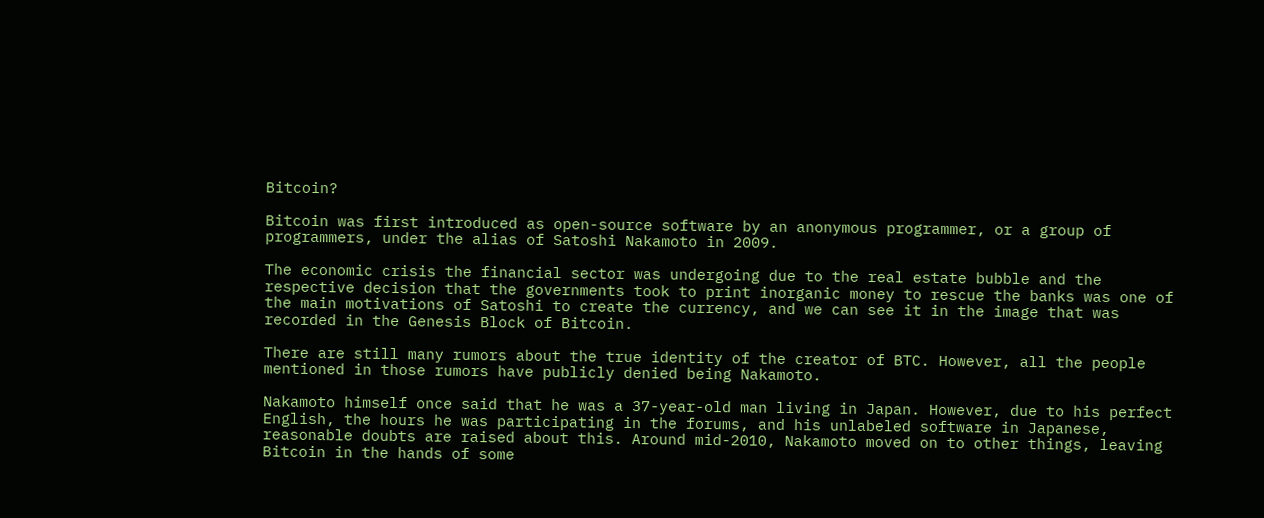Bitcoin?

Bitcoin was first introduced as open-source software by an anonymous programmer, or a group of programmers, under the alias of Satoshi Nakamoto in 2009.

The economic crisis the financial sector was undergoing due to the real estate bubble and the respective decision that the governments took to print inorganic money to rescue the banks was one of the main motivations of Satoshi to create the currency, and we can see it in the image that was recorded in the Genesis Block of Bitcoin.

There are still many rumors about the true identity of the creator of BTC. However, all the people mentioned in those rumors have publicly denied being Nakamoto.

Nakamoto himself once said that he was a 37-year-old man living in Japan. However, due to his perfect English, the hours he was participating in the forums, and his unlabeled software in Japanese, reasonable doubts are raised about this. Around mid-2010, Nakamoto moved on to other things, leaving Bitcoin in the hands of some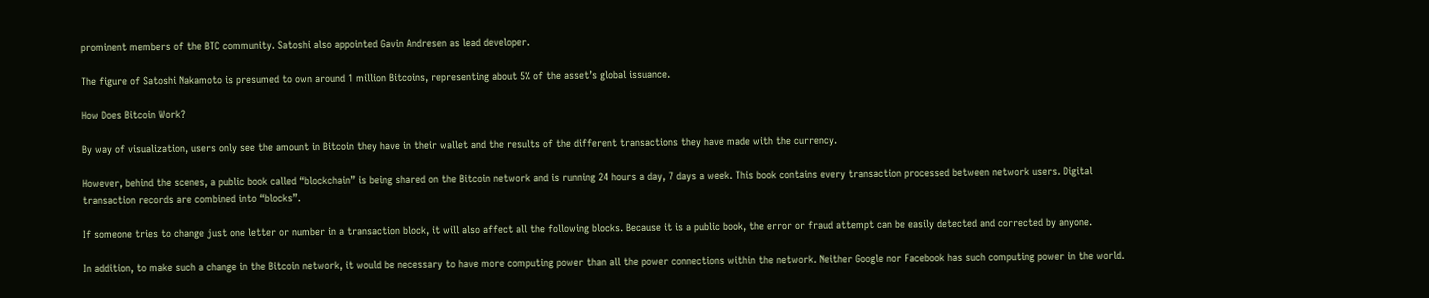prominent members of the BTC community. Satoshi also appointed Gavin Andresen as lead developer.

The figure of Satoshi Nakamoto is presumed to own around 1 million Bitcoins, representing about 5% of the asset’s global issuance.

How Does Bitcoin Work?

By way of visualization, users only see the amount in Bitcoin they have in their wallet and the results of the different transactions they have made with the currency.

However, behind the scenes, a public book called “blockchain” is being shared on the Bitcoin network and is running 24 hours a day, 7 days a week. This book contains every transaction processed between network users. Digital transaction records are combined into “blocks”.

If someone tries to change just one letter or number in a transaction block, it will also affect all the following blocks. Because it is a public book, the error or fraud attempt can be easily detected and corrected by anyone.

In addition, to make such a change in the Bitcoin network, it would be necessary to have more computing power than all the power connections within the network. Neither Google nor Facebook has such computing power in the world.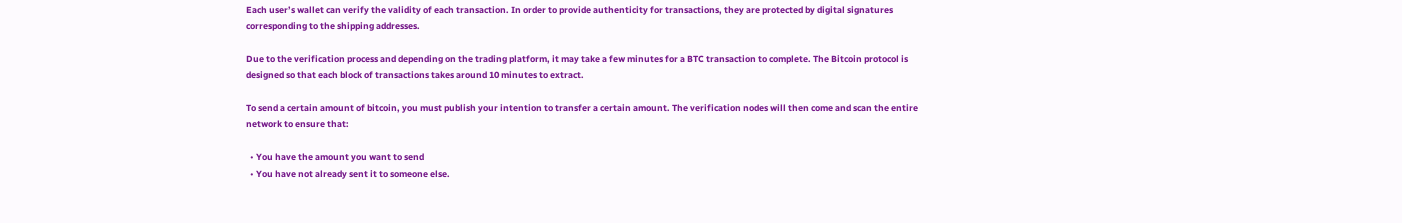Each user’s wallet can verify the validity of each transaction. In order to provide authenticity for transactions, they are protected by digital signatures corresponding to the shipping addresses.

Due to the verification process and depending on the trading platform, it may take a few minutes for a BTC transaction to complete. The Bitcoin protocol is designed so that each block of transactions takes around 10 minutes to extract.

To send a certain amount of bitcoin, you must publish your intention to transfer a certain amount. The verification nodes will then come and scan the entire network to ensure that:

  • You have the amount you want to send
  • You have not already sent it to someone else.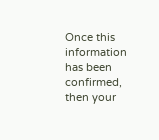Once this information has been confirmed, then your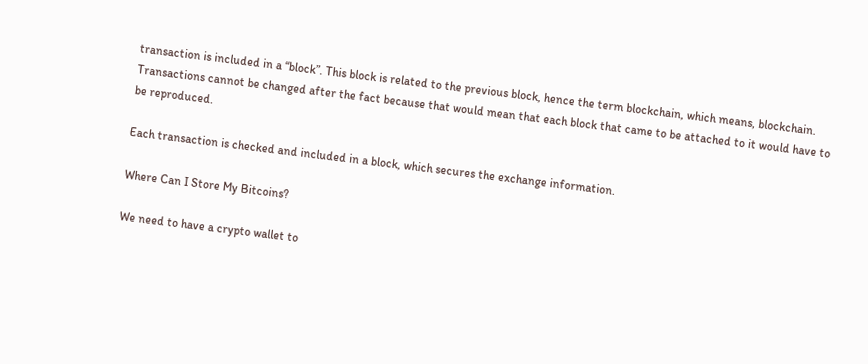transaction is included in a “block”. This block is related to the previous block, hence the term blockchain, which means, blockchain. Transactions cannot be changed after the fact because that would mean that each block that came to be attached to it would have to be reproduced.

Each transaction is checked and included in a block, which secures the exchange information.

Where Can I Store My Bitcoins?

We need to have a crypto wallet to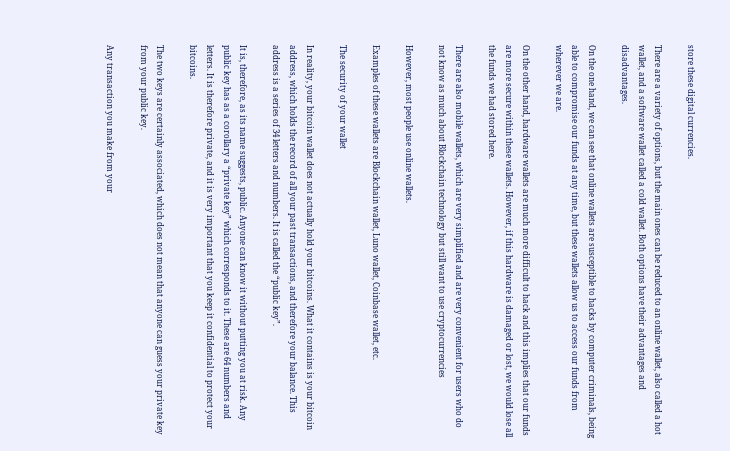store these digital currencies.

There are a variety of options, but the main ones can be reduced to an online wallet, also called a hot wallet, and a software wallet called a cold wallet. Both options have their advantages and disadvantages.

On the one hand, we can see that online wallets are susceptible to hacks by computer criminals, being able to compromise our funds at any time, but these wallets allow us to access our funds from wherever we are.

On the other hand, hardware wallets are much more difficult to hack and this implies that our funds are more secure within these wallets. However, if this hardware is damaged or lost, we would lose all the funds we had stored here.

There are also mobile wallets, which are very simplified and are very convenient for users who do not know as much about Blockchain technology but still want to use cryptocurrencies

However, most people use online wallets.

Examples of these wallets are Blockchain wallet, Luno wallet, Coinbase wallet, etc.

The security of your wallet

In reality, your bitcoin wallet does not actually hold your bitcoins. What it contains is your bitcoin address, which holds the record of all your past transactions, and therefore your balance. This address is a series of 34 letters and numbers. It is called the “public key”.

It is, therefore, as its name suggests, public. Anyone can know it without putting you at risk. Any public key has as a corollary a “private key” which corresponds to it. These are 64 numbers and letters. It is therefore private, and it is very important that you keep it confidential to protect your bitcoins.

The two keys are certainly associated, which does not mean that anyone can guess your private key from your public key.

Any transaction you make from your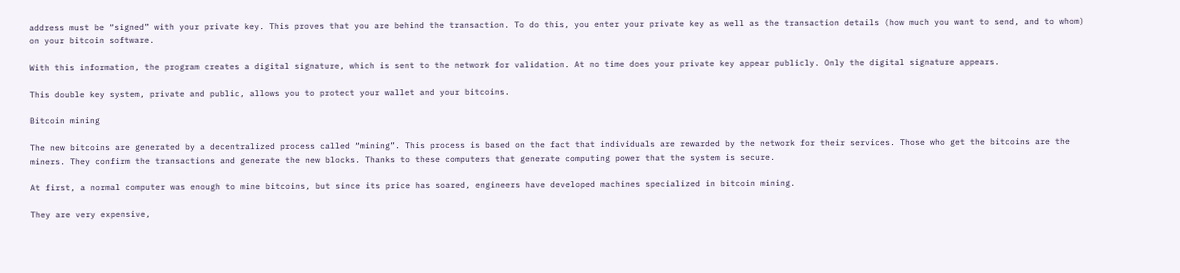address must be “signed” with your private key. This proves that you are behind the transaction. To do this, you enter your private key as well as the transaction details (how much you want to send, and to whom) on your bitcoin software.

With this information, the program creates a digital signature, which is sent to the network for validation. At no time does your private key appear publicly. Only the digital signature appears.

This double key system, private and public, allows you to protect your wallet and your bitcoins.

Bitcoin mining

The new bitcoins are generated by a decentralized process called “mining”. This process is based on the fact that individuals are rewarded by the network for their services. Those who get the bitcoins are the miners. They confirm the transactions and generate the new blocks. Thanks to these computers that generate computing power that the system is secure.

At first, a normal computer was enough to mine bitcoins, but since its price has soared, engineers have developed machines specialized in bitcoin mining.

They are very expensive,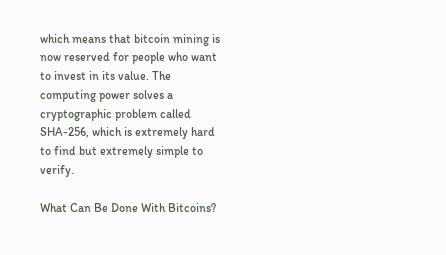which means that bitcoin mining is now reserved for people who want to invest in its value. The computing power solves a cryptographic problem called SHA-256, which is extremely hard to find but extremely simple to verify.

What Can Be Done With Bitcoins?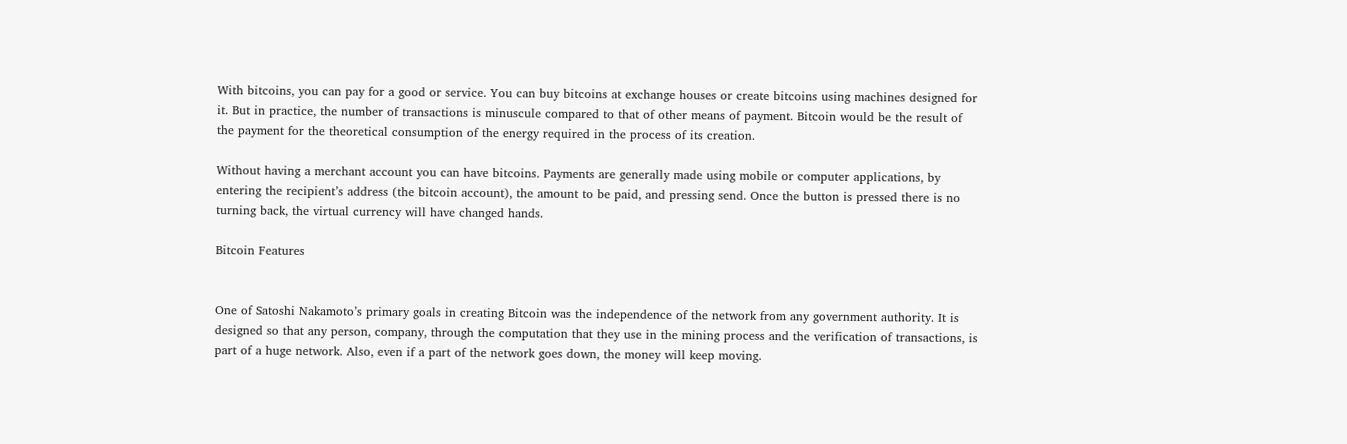With bitcoins, you can pay for a good or service. You can buy bitcoins at exchange houses or create bitcoins using machines designed for it. But in practice, the number of transactions is minuscule compared to that of other means of payment. Bitcoin would be the result of the payment for the theoretical consumption of the energy required in the process of its creation.

Without having a merchant account you can have bitcoins. Payments are generally made using mobile or computer applications, by entering the recipient’s address (the bitcoin account), the amount to be paid, and pressing send. Once the button is pressed there is no turning back, the virtual currency will have changed hands.

Bitcoin Features


One of Satoshi Nakamoto’s primary goals in creating Bitcoin was the independence of the network from any government authority. It is designed so that any person, company, through the computation that they use in the mining process and the verification of transactions, is part of a huge network. Also, even if a part of the network goes down, the money will keep moving.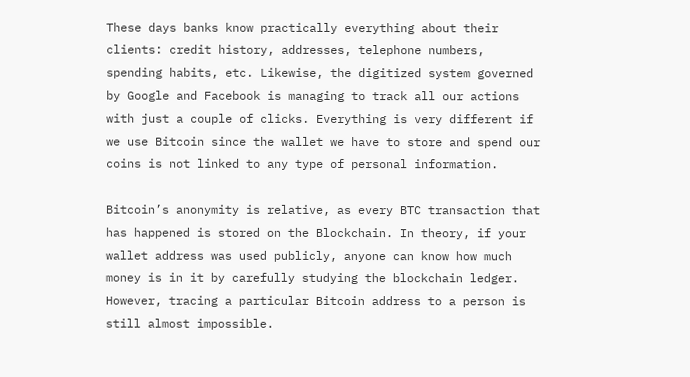These days banks know practically everything about their clients: credit history, addresses, telephone numbers, spending habits, etc. Likewise, the digitized system governed by Google and Facebook is managing to track all our actions with just a couple of clicks. Everything is very different if we use Bitcoin since the wallet we have to store and spend our coins is not linked to any type of personal information.

Bitcoin’s anonymity is relative, as every BTC transaction that has happened is stored on the Blockchain. In theory, if your wallet address was used publicly, anyone can know how much money is in it by carefully studying the blockchain ledger. However, tracing a particular Bitcoin address to a person is still almost impossible.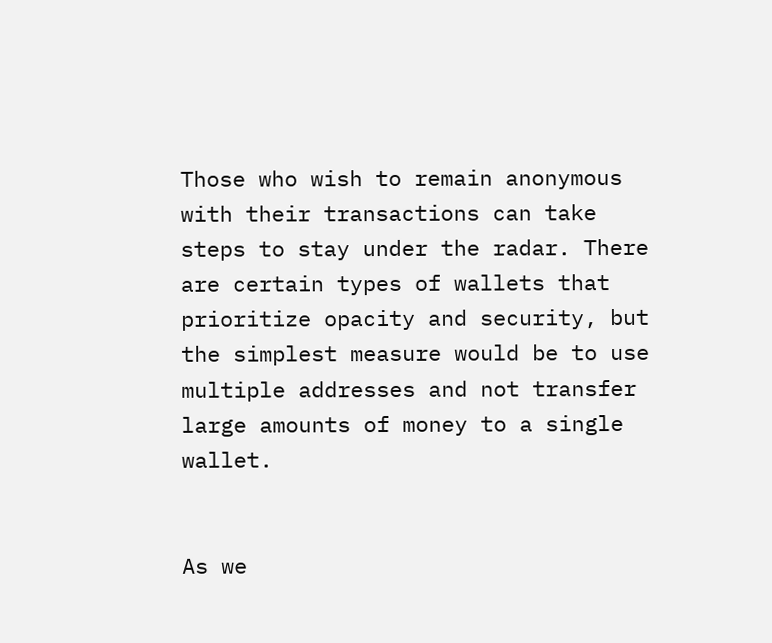Those who wish to remain anonymous with their transactions can take steps to stay under the radar. There are certain types of wallets that prioritize opacity and security, but the simplest measure would be to use multiple addresses and not transfer large amounts of money to a single wallet.


As we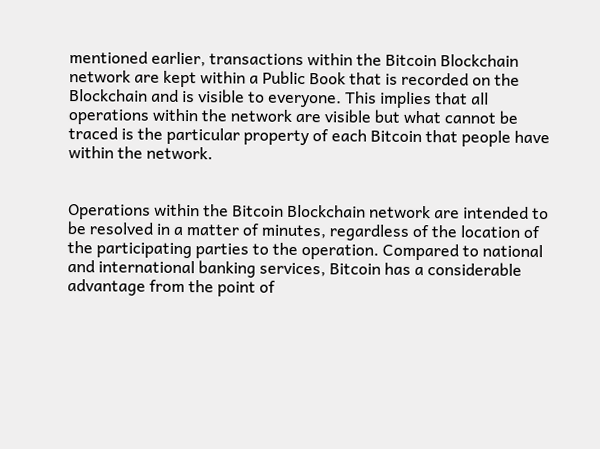mentioned earlier, transactions within the Bitcoin Blockchain network are kept within a Public Book that is recorded on the Blockchain and is visible to everyone. This implies that all operations within the network are visible but what cannot be traced is the particular property of each Bitcoin that people have within the network.


Operations within the Bitcoin Blockchain network are intended to be resolved in a matter of minutes, regardless of the location of the participating parties to the operation. Compared to national and international banking services, Bitcoin has a considerable advantage from the point of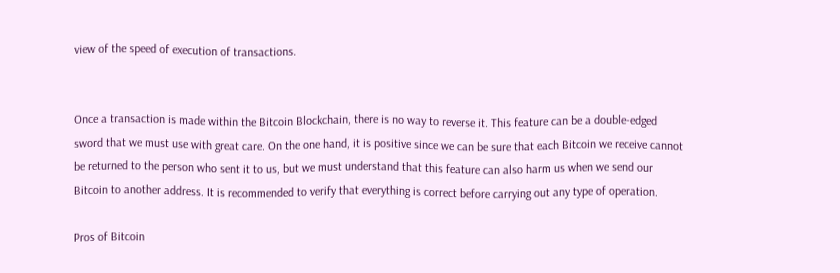view of the speed of execution of transactions.


Once a transaction is made within the Bitcoin Blockchain, there is no way to reverse it. This feature can be a double-edged sword that we must use with great care. On the one hand, it is positive since we can be sure that each Bitcoin we receive cannot be returned to the person who sent it to us, but we must understand that this feature can also harm us when we send our Bitcoin to another address. It is recommended to verify that everything is correct before carrying out any type of operation.

Pros of Bitcoin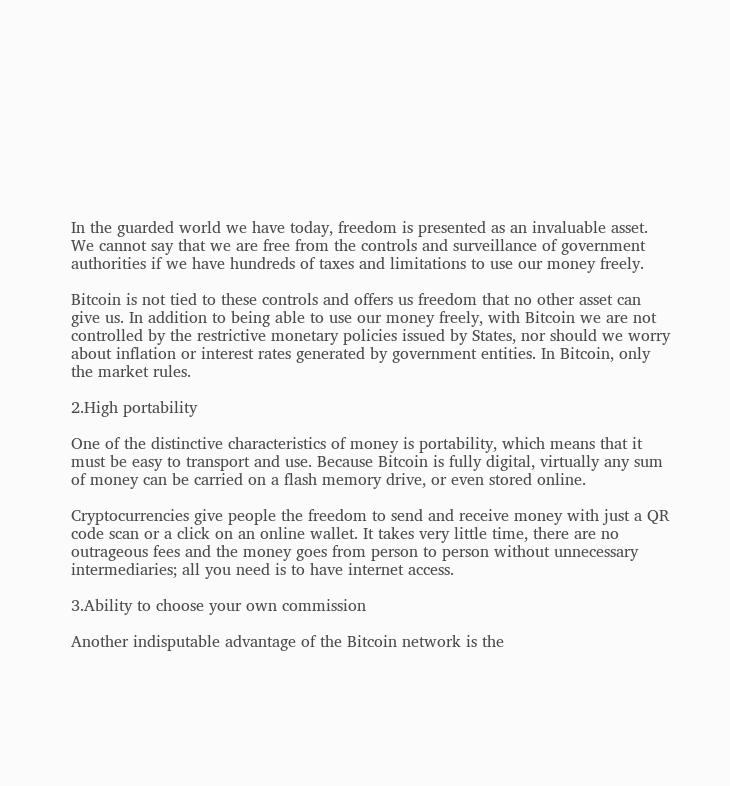In the guarded world we have today, freedom is presented as an invaluable asset. We cannot say that we are free from the controls and surveillance of government authorities if we have hundreds of taxes and limitations to use our money freely.

Bitcoin is not tied to these controls and offers us freedom that no other asset can give us. In addition to being able to use our money freely, with Bitcoin we are not controlled by the restrictive monetary policies issued by States, nor should we worry about inflation or interest rates generated by government entities. In Bitcoin, only the market rules.

2.High portability

One of the distinctive characteristics of money is portability, which means that it must be easy to transport and use. Because Bitcoin is fully digital, virtually any sum of money can be carried on a flash memory drive, or even stored online.

Cryptocurrencies give people the freedom to send and receive money with just a QR code scan or a click on an online wallet. It takes very little time, there are no outrageous fees and the money goes from person to person without unnecessary intermediaries; all you need is to have internet access.

3.Ability to choose your own commission

Another indisputable advantage of the Bitcoin network is the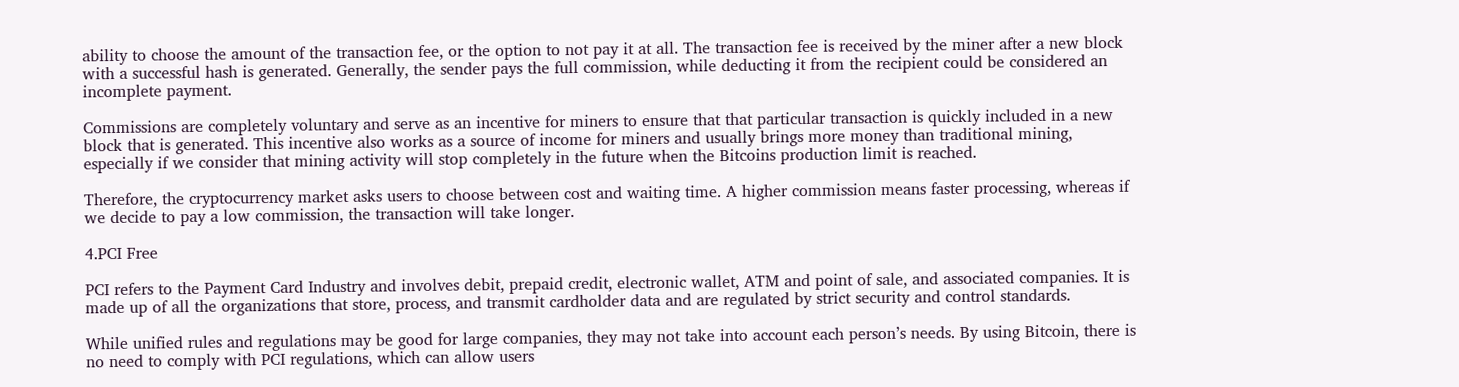ability to choose the amount of the transaction fee, or the option to not pay it at all. The transaction fee is received by the miner after a new block with a successful hash is generated. Generally, the sender pays the full commission, while deducting it from the recipient could be considered an incomplete payment.

Commissions are completely voluntary and serve as an incentive for miners to ensure that that particular transaction is quickly included in a new block that is generated. This incentive also works as a source of income for miners and usually brings more money than traditional mining, especially if we consider that mining activity will stop completely in the future when the Bitcoins production limit is reached.

Therefore, the cryptocurrency market asks users to choose between cost and waiting time. A higher commission means faster processing, whereas if we decide to pay a low commission, the transaction will take longer.

4.PCI Free

PCI refers to the Payment Card Industry and involves debit, prepaid credit, electronic wallet, ATM and point of sale, and associated companies. It is made up of all the organizations that store, process, and transmit cardholder data and are regulated by strict security and control standards.

While unified rules and regulations may be good for large companies, they may not take into account each person’s needs. By using Bitcoin, there is no need to comply with PCI regulations, which can allow users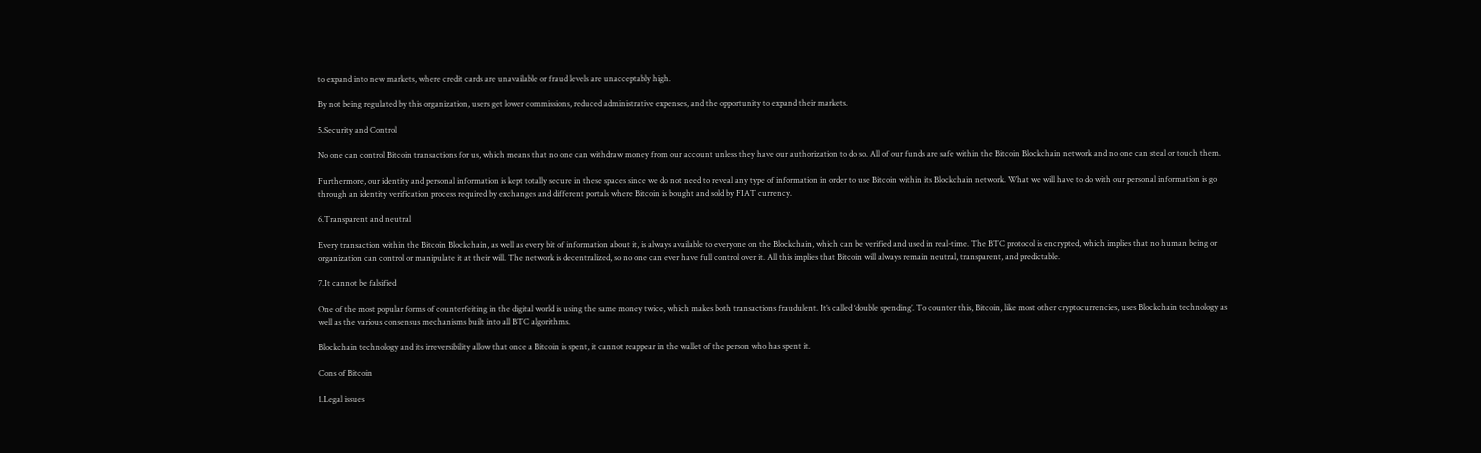to expand into new markets, where credit cards are unavailable or fraud levels are unacceptably high.

By not being regulated by this organization, users get lower commissions, reduced administrative expenses, and the opportunity to expand their markets.

5.Security and Control

No one can control Bitcoin transactions for us, which means that no one can withdraw money from our account unless they have our authorization to do so. All of our funds are safe within the Bitcoin Blockchain network and no one can steal or touch them.

Furthermore, our identity and personal information is kept totally secure in these spaces since we do not need to reveal any type of information in order to use Bitcoin within its Blockchain network. What we will have to do with our personal information is go through an identity verification process required by exchanges and different portals where Bitcoin is bought and sold by FIAT currency.

6.Transparent and neutral

Every transaction within the Bitcoin Blockchain, as well as every bit of information about it, is always available to everyone on the Blockchain, which can be verified and used in real-time. The BTC protocol is encrypted, which implies that no human being or organization can control or manipulate it at their will. The network is decentralized, so no one can ever have full control over it. All this implies that Bitcoin will always remain neutral, transparent, and predictable.

7.It cannot be falsified

One of the most popular forms of counterfeiting in the digital world is using the same money twice, which makes both transactions fraudulent. It’s called ‘double spending’. To counter this, Bitcoin, like most other cryptocurrencies, uses Blockchain technology as well as the various consensus mechanisms built into all BTC algorithms.

Blockchain technology and its irreversibility allow that once a Bitcoin is spent, it cannot reappear in the wallet of the person who has spent it.

Cons of Bitcoin

1.Legal issues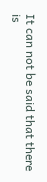It can not be said that there is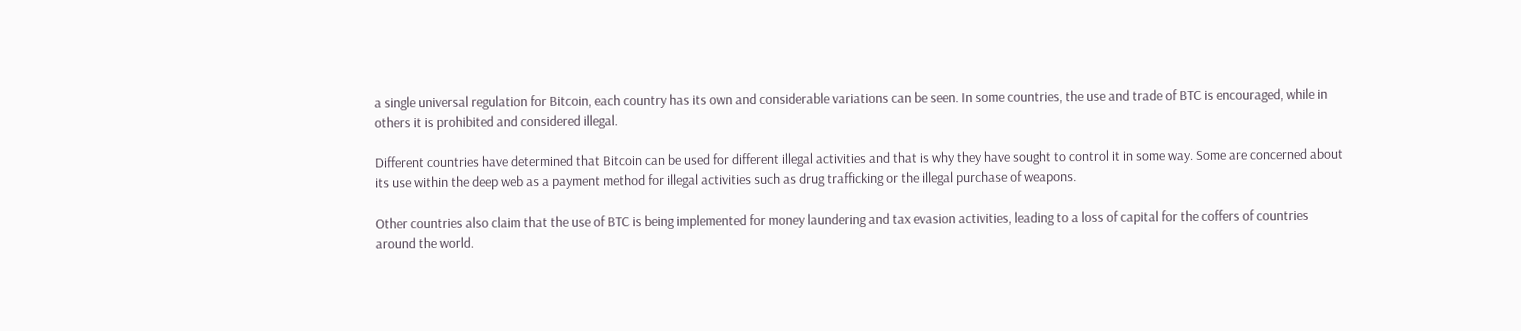a single universal regulation for Bitcoin, each country has its own and considerable variations can be seen. In some countries, the use and trade of BTC is encouraged, while in others it is prohibited and considered illegal.

Different countries have determined that Bitcoin can be used for different illegal activities and that is why they have sought to control it in some way. Some are concerned about its use within the deep web as a payment method for illegal activities such as drug trafficking or the illegal purchase of weapons.

Other countries also claim that the use of BTC is being implemented for money laundering and tax evasion activities, leading to a loss of capital for the coffers of countries around the world.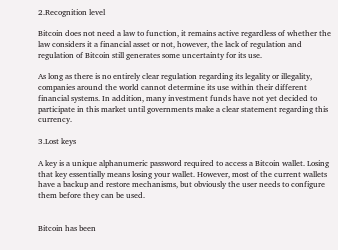2.Recognition level

Bitcoin does not need a law to function, it remains active regardless of whether the law considers it a financial asset or not, however, the lack of regulation and regulation of Bitcoin still generates some uncertainty for its use.

As long as there is no entirely clear regulation regarding its legality or illegality, companies around the world cannot determine its use within their different financial systems. In addition, many investment funds have not yet decided to participate in this market until governments make a clear statement regarding this currency.

3.Lost keys

A key is a unique alphanumeric password required to access a Bitcoin wallet. Losing that key essentially means losing your wallet. However, most of the current wallets have a backup and restore mechanisms, but obviously the user needs to configure them before they can be used.


Bitcoin has been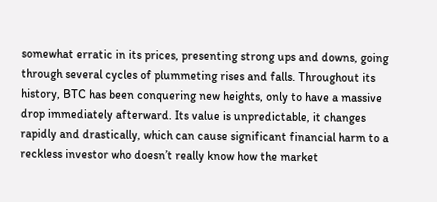somewhat erratic in its prices, presenting strong ups and downs, going through several cycles of plummeting rises and falls. Throughout its history, BTC has been conquering new heights, only to have a massive drop immediately afterward. Its value is unpredictable, it changes rapidly and drastically, which can cause significant financial harm to a reckless investor who doesn’t really know how the market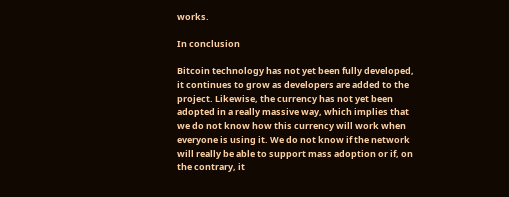works.

In conclusion

Bitcoin technology has not yet been fully developed, it continues to grow as developers are added to the project. Likewise, the currency has not yet been adopted in a really massive way, which implies that we do not know how this currency will work when everyone is using it. We do not know if the network will really be able to support mass adoption or if, on the contrary, it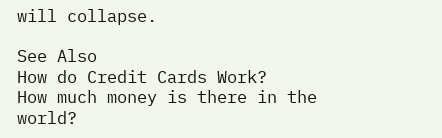will collapse.

See Also
How do Credit Cards Work?
How much money is there in the world?